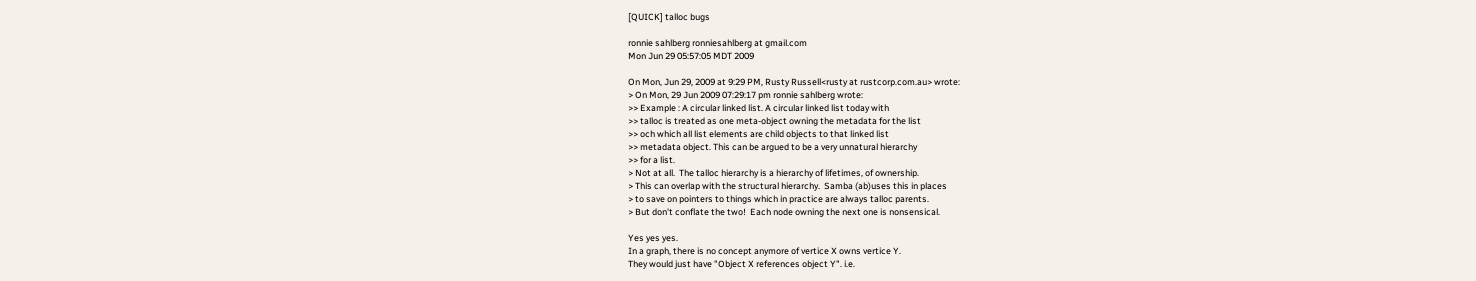[QUICK] talloc bugs

ronnie sahlberg ronniesahlberg at gmail.com
Mon Jun 29 05:57:05 MDT 2009

On Mon, Jun 29, 2009 at 9:29 PM, Rusty Russell<rusty at rustcorp.com.au> wrote:
> On Mon, 29 Jun 2009 07:29:17 pm ronnie sahlberg wrote:
>> Example : A circular linked list. A circular linked list today with
>> talloc is treated as one meta-object owning the metadata for the list
>> och which all list elements are child objects to that linked list
>> metadata object. This can be argued to be a very unnatural hierarchy
>> for a list.
> Not at all.  The talloc hierarchy is a hierarchy of lifetimes, of ownership.
> This can overlap with the structural hierarchy.  Samba (ab)uses this in places
> to save on pointers to things which in practice are always talloc parents.
> But don't conflate the two!  Each node owning the next one is nonsensical.

Yes yes yes.
In a graph, there is no concept anymore of vertice X owns vertice Y.
They would just have "Object X references object Y". i.e.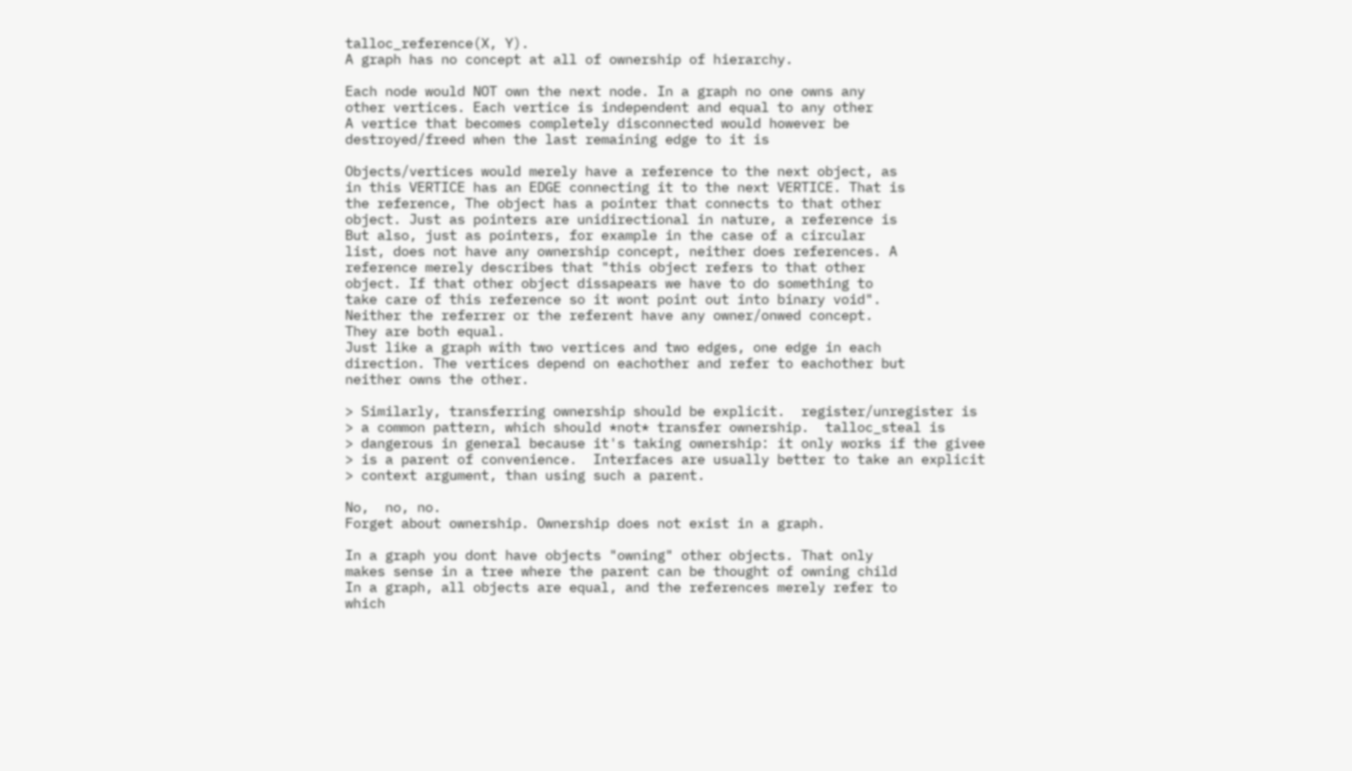talloc_reference(X, Y).
A graph has no concept at all of ownership of hierarchy.

Each node would NOT own the next node. In a graph no one owns any
other vertices. Each vertice is independent and equal to any other
A vertice that becomes completely disconnected would however be
destroyed/freed when the last remaining edge to it is

Objects/vertices would merely have a reference to the next object, as
in this VERTICE has an EDGE connecting it to the next VERTICE. That is
the reference, The object has a pointer that connects to that other
object. Just as pointers are unidirectional in nature, a reference is
But also, just as pointers, for example in the case of a circular
list, does not have any ownership concept, neither does references. A
reference merely describes that "this object refers to that other
object. If that other object dissapears we have to do something to
take care of this reference so it wont point out into binary void".
Neither the referrer or the referent have any owner/onwed concept.
They are both equal.
Just like a graph with two vertices and two edges, one edge in each
direction. The vertices depend on eachother and refer to eachother but
neither owns the other.

> Similarly, transferring ownership should be explicit.  register/unregister is
> a common pattern, which should *not* transfer ownership.  talloc_steal is
> dangerous in general because it's taking ownership: it only works if the givee
> is a parent of convenience.  Interfaces are usually better to take an explicit
> context argument, than using such a parent.

No,  no, no.
Forget about ownership. Ownership does not exist in a graph.

In a graph you dont have objects "owning" other objects. That only
makes sense in a tree where the parent can be thought of owning child
In a graph, all objects are equal, and the references merely refer to
which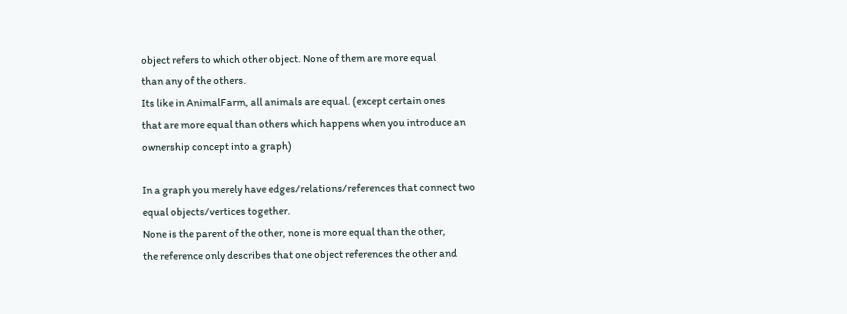object refers to which other object. None of them are more equal
than any of the others.
Its like in AnimalFarm, all animals are equal. (except certain ones
that are more equal than others which happens when you introduce an
ownership concept into a graph)

In a graph you merely have edges/relations/references that connect two
equal objects/vertices together.
None is the parent of the other, none is more equal than the other,
the reference only describes that one object references the other and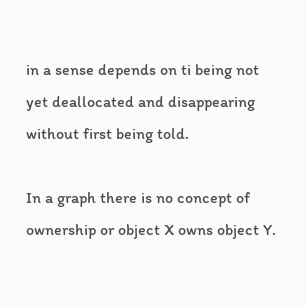in a sense depends on ti being not yet deallocated and disappearing
without first being told.

In a graph there is no concept of ownership or object X owns object Y.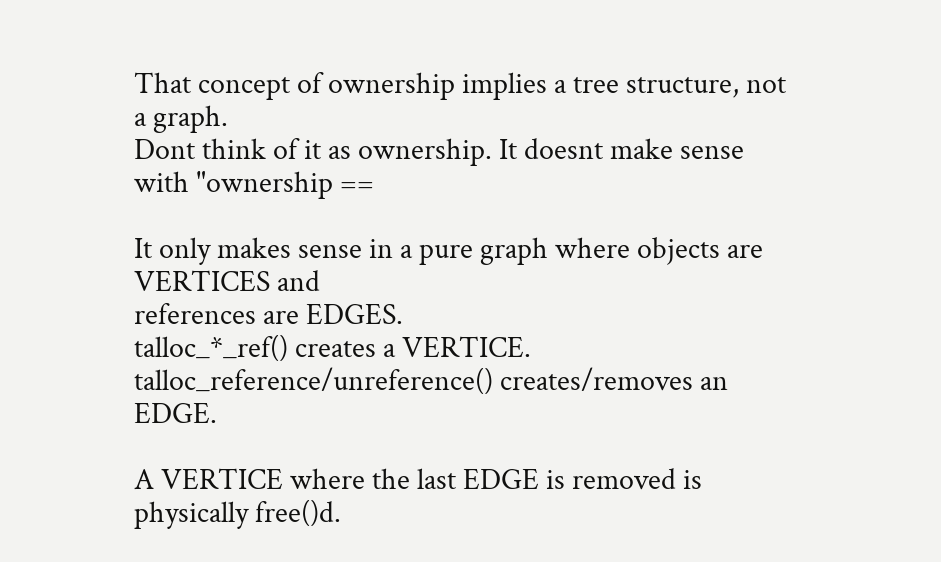That concept of ownership implies a tree structure, not a graph.
Dont think of it as ownership. It doesnt make sense with "ownership ==

It only makes sense in a pure graph where objects are VERTICES and
references are EDGES.
talloc_*_ref() creates a VERTICE.
talloc_reference/unreference() creates/removes an EDGE.

A VERTICE where the last EDGE is removed is physically free()d.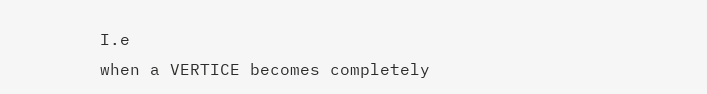I.e
when a VERTICE becomes completely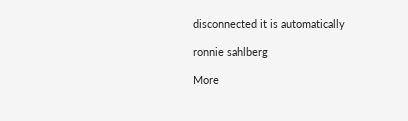disconnected it is automatically

ronnie sahlberg

More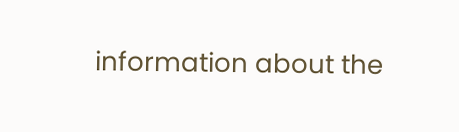information about the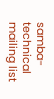samba-technical mailing list